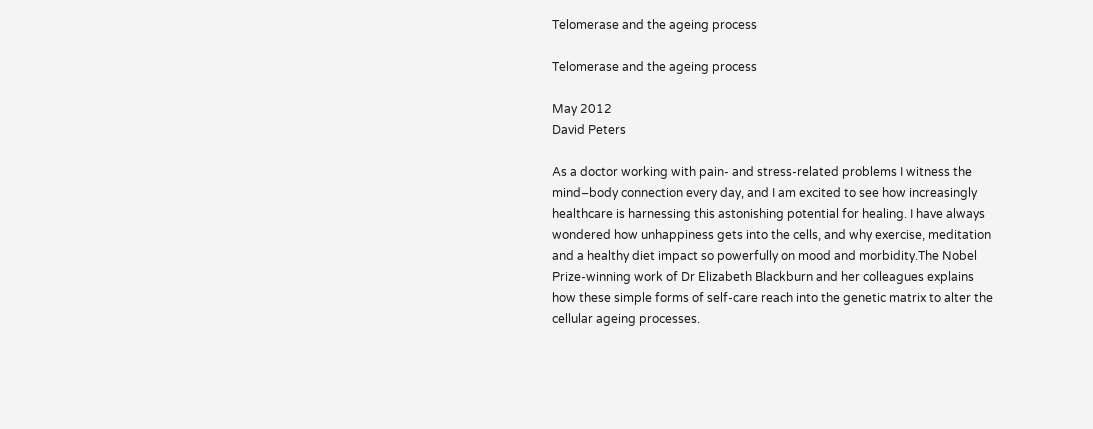Telomerase and the ageing process

Telomerase and the ageing process

May 2012
David Peters

As a doctor working with pain- and stress-related problems I witness the mind–body connection every day, and I am excited to see how increasingly healthcare is harnessing this astonishing potential for healing. I have always wondered how unhappiness gets into the cells, and why exercise, meditation and a healthy diet impact so powerfully on mood and morbidity.The Nobel Prize-winning work of Dr Elizabeth Blackburn and her colleagues explains how these simple forms of self-care reach into the genetic matrix to alter the cellular ageing processes.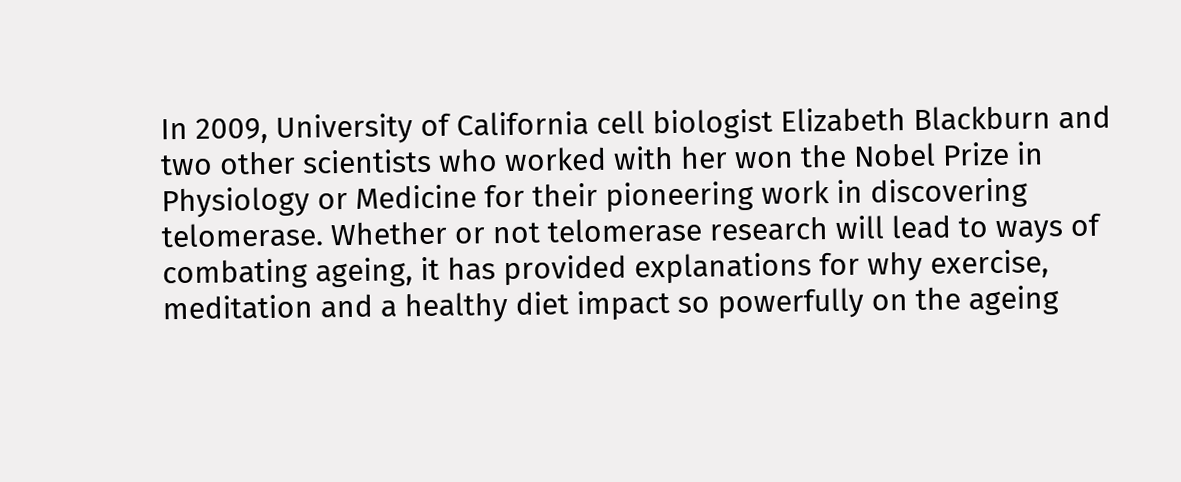In 2009, University of California cell biologist Elizabeth Blackburn and two other scientists who worked with her won the Nobel Prize in Physiology or Medicine for their pioneering work in discovering telomerase. Whether or not telomerase research will lead to ways of combating ageing, it has provided explanations for why exercise, meditation and a healthy diet impact so powerfully on the ageing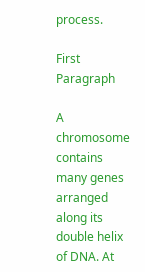process.

First Paragraph

A chromosome contains many genes arranged along its double helix of DNA. At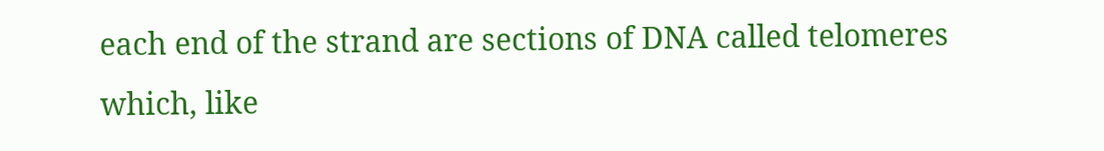each end of the strand are sections of DNA called telomeres which, like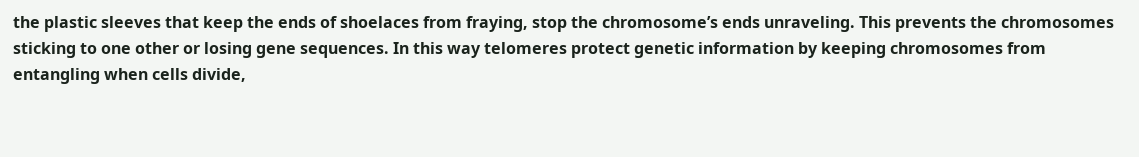the plastic sleeves that keep the ends of shoelaces from fraying, stop the chromosome’s ends unraveling. This prevents the chromosomes sticking to one other or losing gene sequences. In this way telomeres protect genetic information by keeping chromosomes from entangling when cells divide,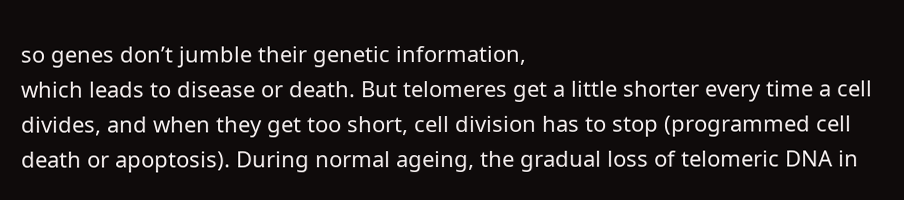so genes don’t jumble their genetic information,
which leads to disease or death. But telomeres get a little shorter every time a cell divides, and when they get too short, cell division has to stop (programmed cell death or apoptosis). During normal ageing, the gradual loss of telomeric DNA in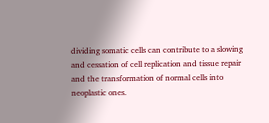dividing somatic cells can contribute to a slowing and cessation of cell replication and tissue repair and the transformation of normal cells into neoplastic ones.